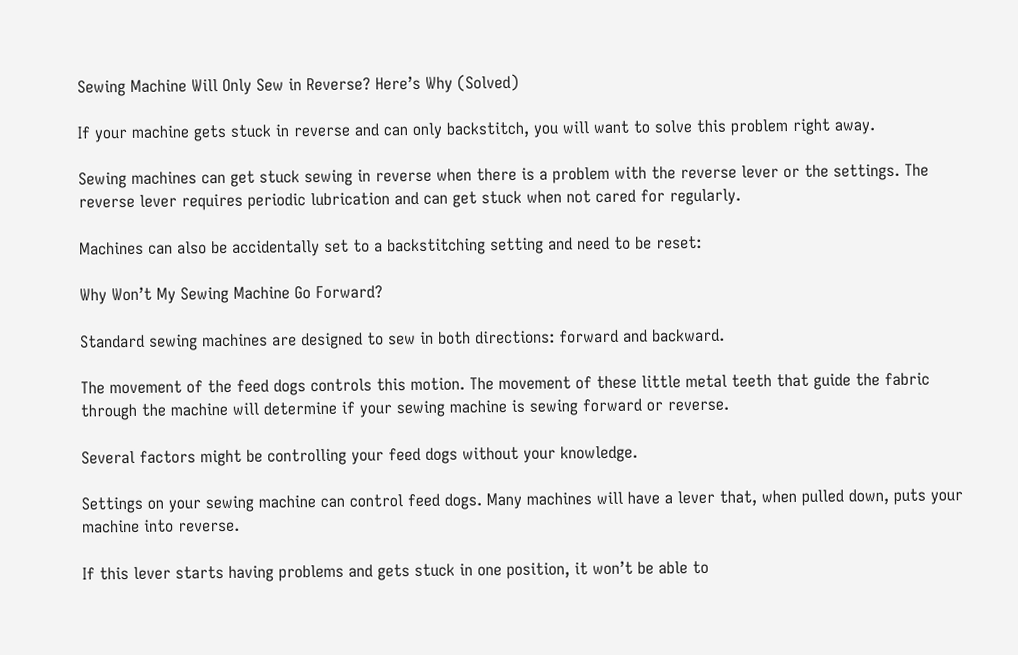Sewing Machine Will Only Sew in Reverse? Here’s Why (Solved)

If your machine gets stuck in reverse and can only backstitch, you will want to solve this problem right away.

Sewing machines can get stuck sewing in reverse when there is a problem with the reverse lever or the settings. The reverse lever requires periodic lubrication and can get stuck when not cared for regularly.

Machines can also be accidentally set to a backstitching setting and need to be reset:

Why Won’t My Sewing Machine Go Forward?

Standard sewing machines are designed to sew in both directions: forward and backward.

The movement of the feed dogs controls this motion. The movement of these little metal teeth that guide the fabric through the machine will determine if your sewing machine is sewing forward or reverse.

Several factors might be controlling your feed dogs without your knowledge.

Settings on your sewing machine can control feed dogs. Many machines will have a lever that, when pulled down, puts your machine into reverse.

If this lever starts having problems and gets stuck in one position, it won’t be able to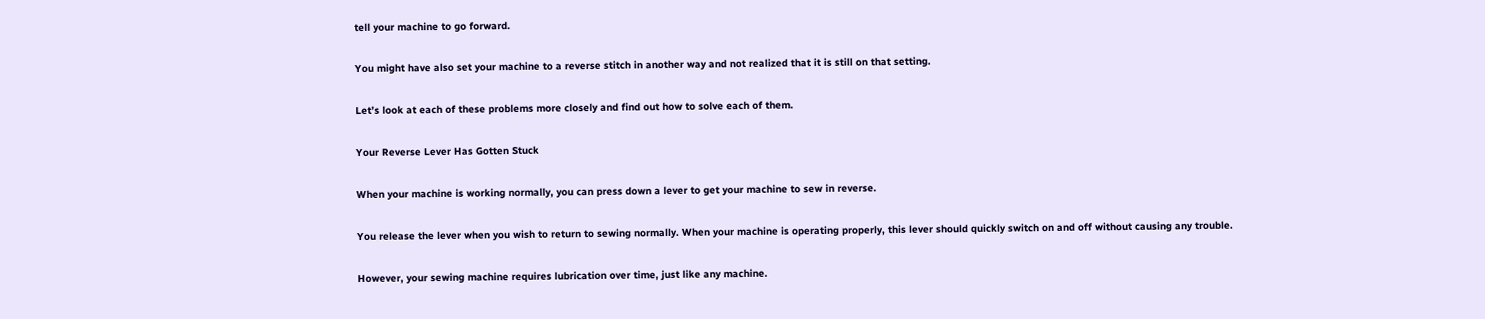tell your machine to go forward.

You might have also set your machine to a reverse stitch in another way and not realized that it is still on that setting.

Let’s look at each of these problems more closely and find out how to solve each of them.

Your Reverse Lever Has Gotten Stuck

When your machine is working normally, you can press down a lever to get your machine to sew in reverse.

You release the lever when you wish to return to sewing normally. When your machine is operating properly, this lever should quickly switch on and off without causing any trouble.

However, your sewing machine requires lubrication over time, just like any machine.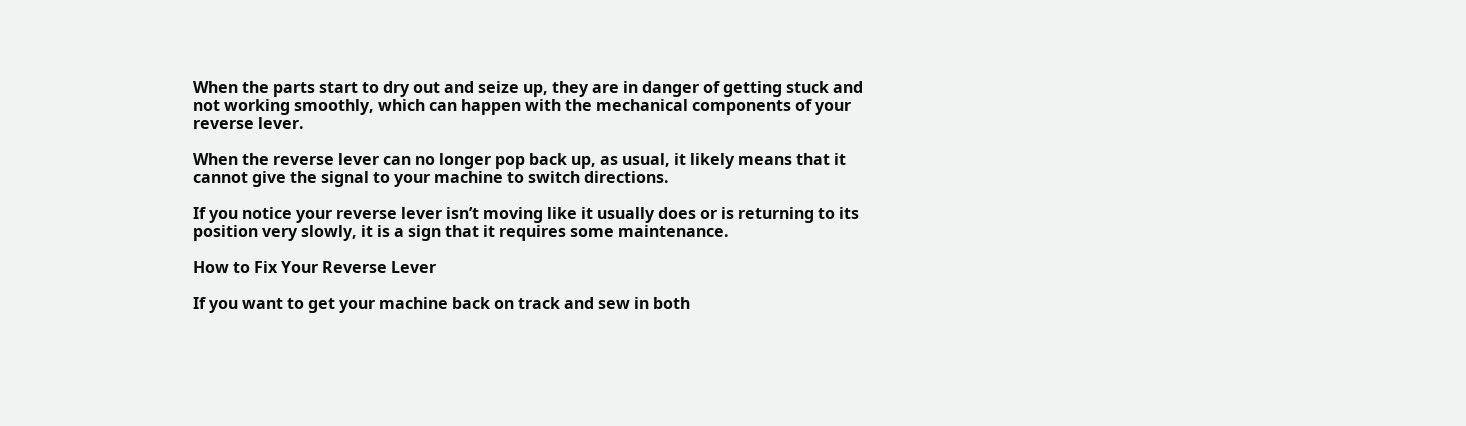When the parts start to dry out and seize up, they are in danger of getting stuck and not working smoothly, which can happen with the mechanical components of your reverse lever.

When the reverse lever can no longer pop back up, as usual, it likely means that it cannot give the signal to your machine to switch directions.

If you notice your reverse lever isn’t moving like it usually does or is returning to its position very slowly, it is a sign that it requires some maintenance.

How to Fix Your Reverse Lever

If you want to get your machine back on track and sew in both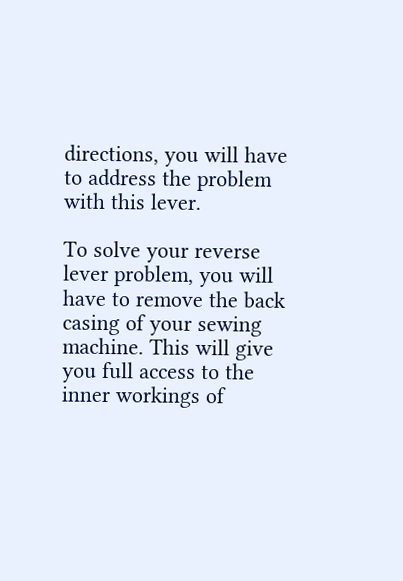directions, you will have to address the problem with this lever.

To solve your reverse lever problem, you will have to remove the back casing of your sewing machine. This will give you full access to the inner workings of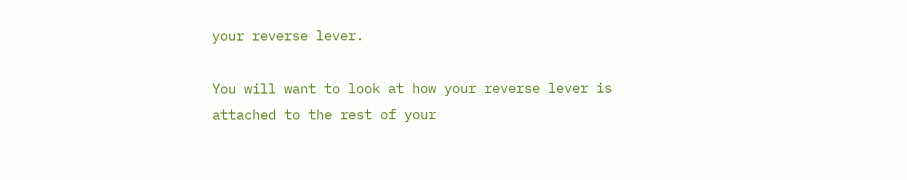your reverse lever.

You will want to look at how your reverse lever is attached to the rest of your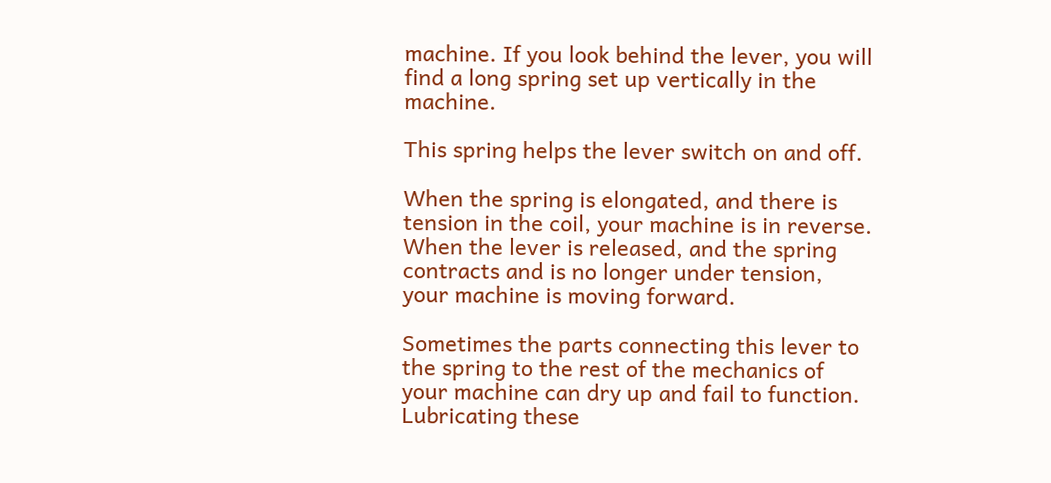machine. If you look behind the lever, you will find a long spring set up vertically in the machine.

This spring helps the lever switch on and off.

When the spring is elongated, and there is tension in the coil, your machine is in reverse. When the lever is released, and the spring contracts and is no longer under tension, your machine is moving forward.

Sometimes the parts connecting this lever to the spring to the rest of the mechanics of your machine can dry up and fail to function. Lubricating these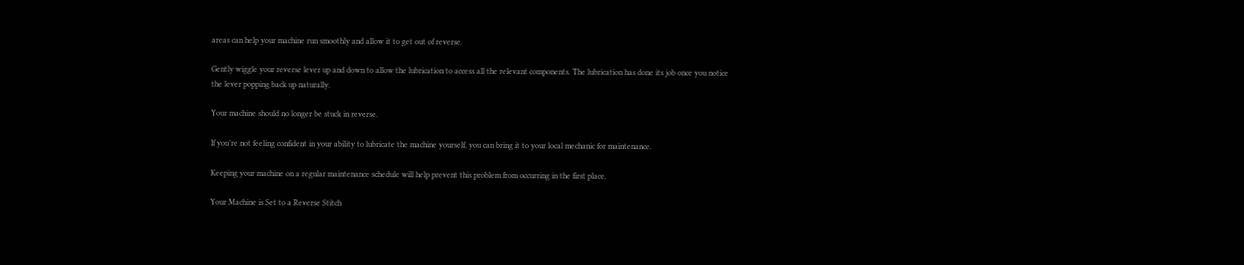areas can help your machine run smoothly and allow it to get out of reverse.

Gently wiggle your reverse lever up and down to allow the lubrication to access all the relevant components. The lubrication has done its job once you notice the lever popping back up naturally.

Your machine should no longer be stuck in reverse.

If you’re not feeling confident in your ability to lubricate the machine yourself, you can bring it to your local mechanic for maintenance.

Keeping your machine on a regular maintenance schedule will help prevent this problem from occurring in the first place.

Your Machine is Set to a Reverse Stitch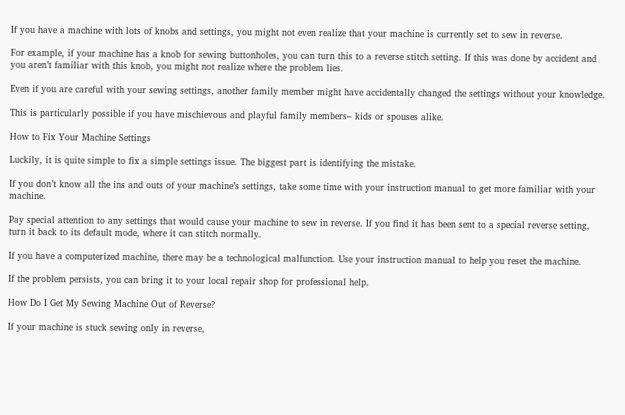If you have a machine with lots of knobs and settings, you might not even realize that your machine is currently set to sew in reverse.

For example, if your machine has a knob for sewing buttonholes, you can turn this to a reverse stitch setting. If this was done by accident and you aren’t familiar with this knob, you might not realize where the problem lies.

Even if you are careful with your sewing settings, another family member might have accidentally changed the settings without your knowledge.

This is particularly possible if you have mischievous and playful family members– kids or spouses alike.

How to Fix Your Machine Settings

Luckily, it is quite simple to fix a simple settings issue. The biggest part is identifying the mistake.

If you don’t know all the ins and outs of your machine’s settings, take some time with your instruction manual to get more familiar with your machine.

Pay special attention to any settings that would cause your machine to sew in reverse. If you find it has been sent to a special reverse setting, turn it back to its default mode, where it can stitch normally.

If you have a computerized machine, there may be a technological malfunction. Use your instruction manual to help you reset the machine.

If the problem persists, you can bring it to your local repair shop for professional help.

How Do I Get My Sewing Machine Out of Reverse?

If your machine is stuck sewing only in reverse,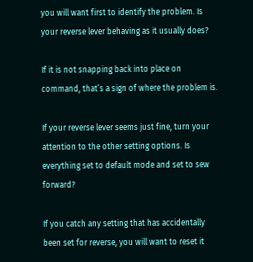you will want first to identify the problem. Is your reverse lever behaving as it usually does?

If it is not snapping back into place on command, that’s a sign of where the problem is.

If your reverse lever seems just fine, turn your attention to the other setting options. Is everything set to default mode and set to sew forward?

If you catch any setting that has accidentally been set for reverse, you will want to reset it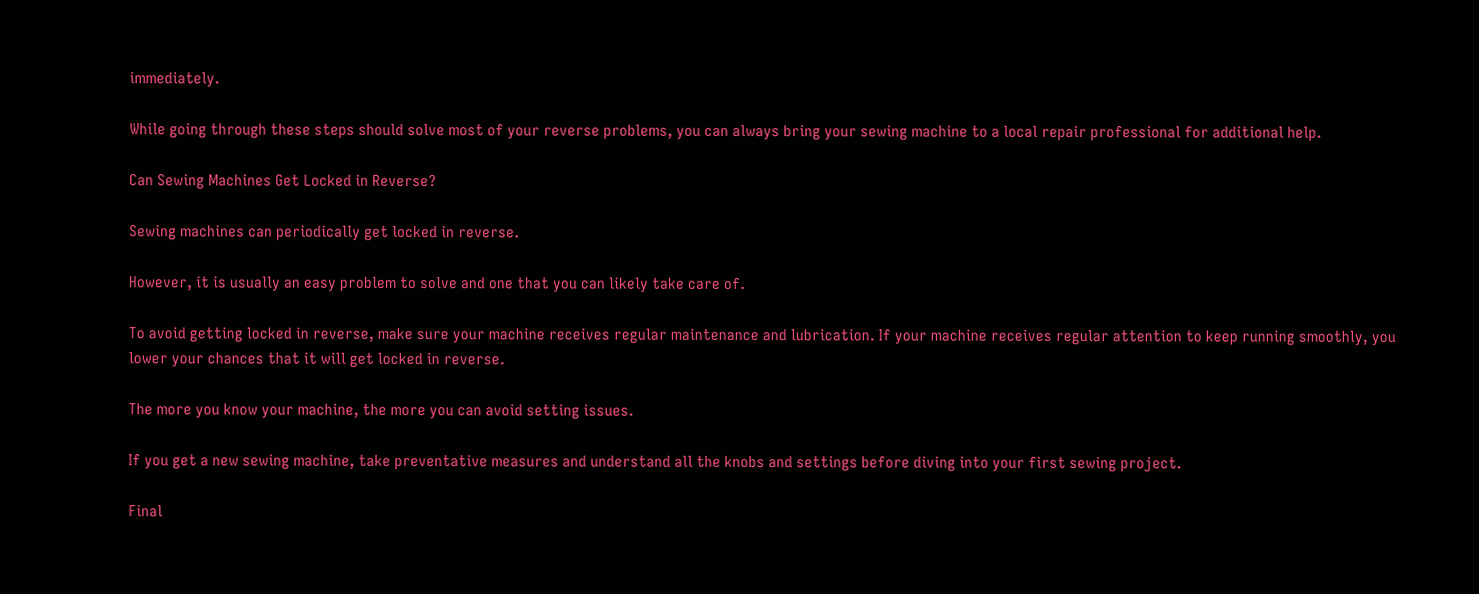immediately.

While going through these steps should solve most of your reverse problems, you can always bring your sewing machine to a local repair professional for additional help.

Can Sewing Machines Get Locked in Reverse?

Sewing machines can periodically get locked in reverse.

However, it is usually an easy problem to solve and one that you can likely take care of.

To avoid getting locked in reverse, make sure your machine receives regular maintenance and lubrication. If your machine receives regular attention to keep running smoothly, you lower your chances that it will get locked in reverse.

The more you know your machine, the more you can avoid setting issues.

If you get a new sewing machine, take preventative measures and understand all the knobs and settings before diving into your first sewing project.

Final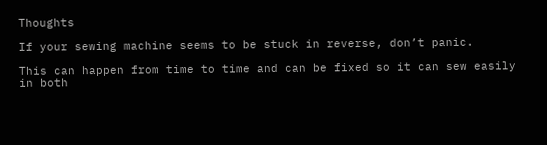Thoughts

If your sewing machine seems to be stuck in reverse, don’t panic.

This can happen from time to time and can be fixed so it can sew easily in both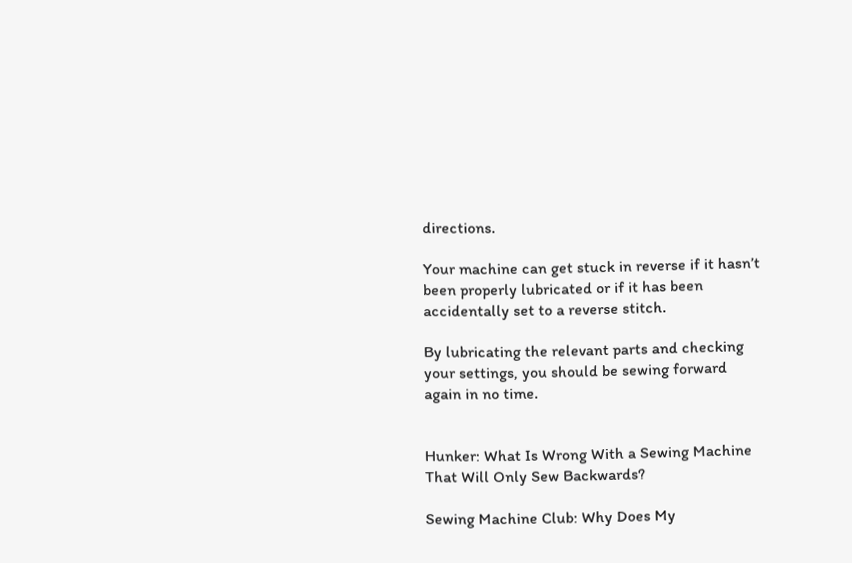directions.

Your machine can get stuck in reverse if it hasn’t been properly lubricated or if it has been accidentally set to a reverse stitch.

By lubricating the relevant parts and checking your settings, you should be sewing forward again in no time.


Hunker: What Is Wrong With a Sewing Machine That Will Only Sew Backwards?

Sewing Machine Club: Why Does My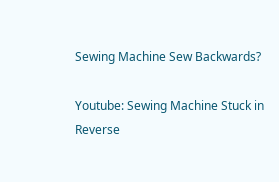Sewing Machine Sew Backwards?

Youtube: Sewing Machine Stuck in Reverse